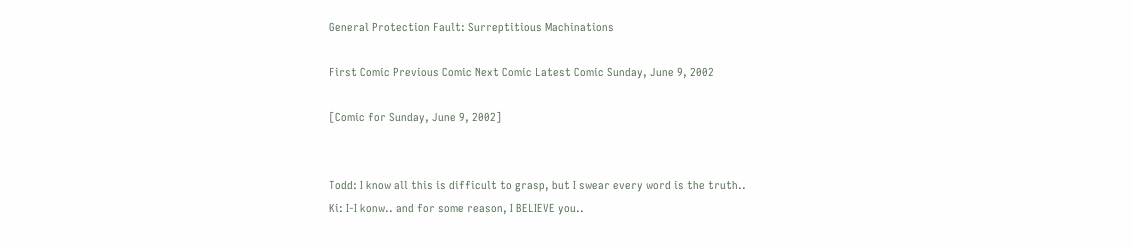General Protection Fault: Surreptitious Machinations

First Comic Previous Comic Next Comic Latest Comic Sunday, June 9, 2002

[Comic for Sunday, June 9, 2002]


Todd: I know all this is difficult to grasp, but I swear every word is the truth..
Ki: I-I konw.. and for some reason, I BELIEVE you..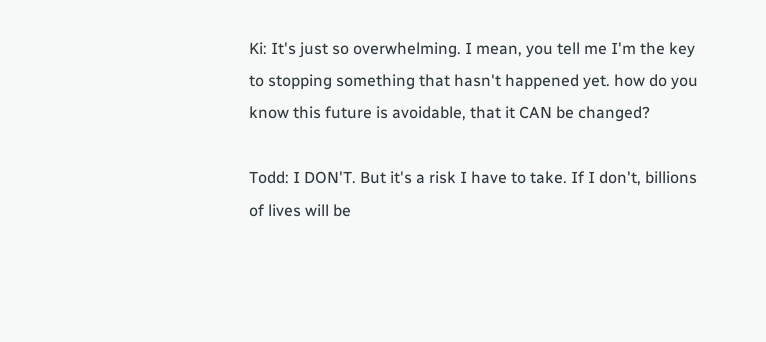Ki: It's just so overwhelming. I mean, you tell me I'm the key to stopping something that hasn't happened yet. how do you know this future is avoidable, that it CAN be changed?

Todd: I DON'T. But it's a risk I have to take. If I don't, billions of lives will be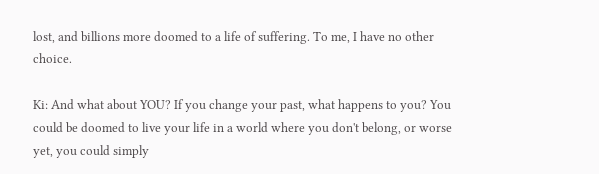lost, and billions more doomed to a life of suffering. To me, I have no other choice.

Ki: And what about YOU? If you change your past, what happens to you? You could be doomed to live your life in a world where you don't belong, or worse yet, you could simply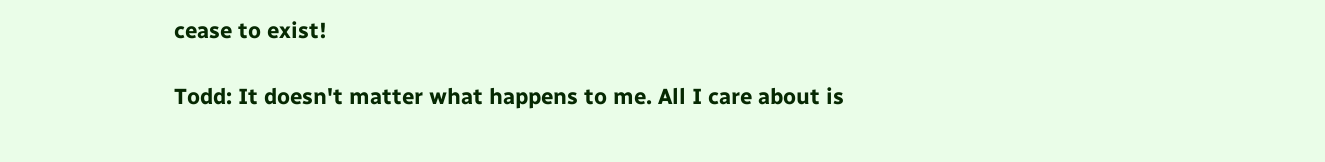cease to exist!

Todd: It doesn't matter what happens to me. All I care about is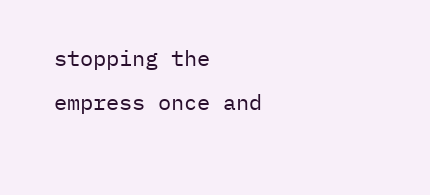stopping the empress once and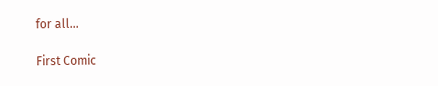for all...

First Comic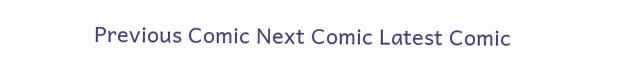Previous Comic Next Comic Latest Comic